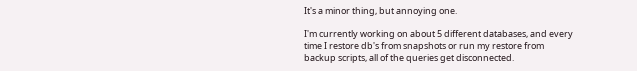It's a minor thing, but annoying one.

I'm currently working on about 5 different databases, and every time I restore db's from snapshots or run my restore from backup scripts, all of the queries get disconnected.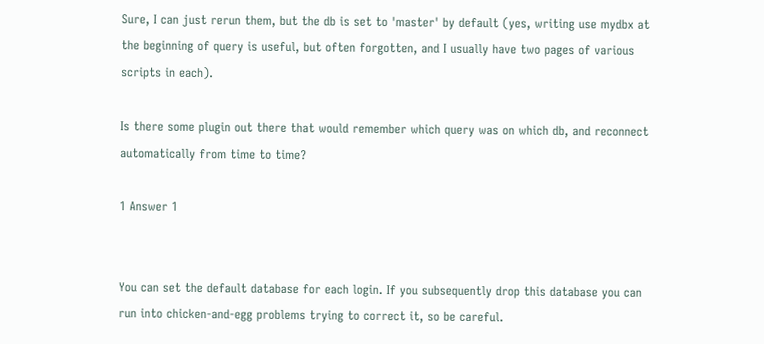Sure, I can just rerun them, but the db is set to 'master' by default (yes, writing use mydbx at the beginning of query is useful, but often forgotten, and I usually have two pages of various scripts in each).

Is there some plugin out there that would remember which query was on which db, and reconnect automatically from time to time?

1 Answer 1


You can set the default database for each login. If you subsequently drop this database you can run into chicken-and-egg problems trying to correct it, so be careful.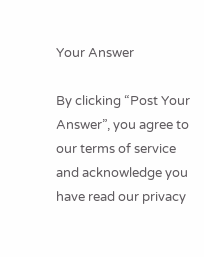Your Answer

By clicking “Post Your Answer”, you agree to our terms of service and acknowledge you have read our privacy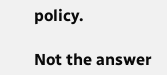policy.

Not the answer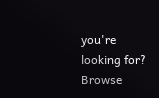you're looking for? Browse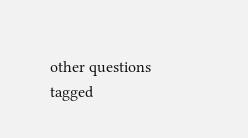other questions tagged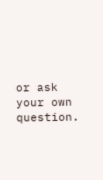or ask your own question.